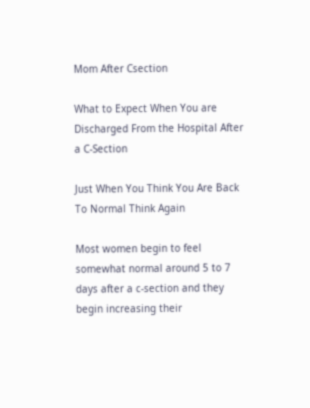Mom After Csection

What to Expect When You are Discharged From the Hospital After a C-Section

Just When You Think You Are Back To Normal Think Again

Most women begin to feel somewhat normal around 5 to 7 days after a c-section and they begin increasing their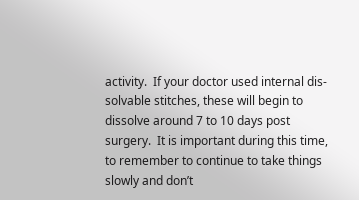activity.  If your doctor used internal dis-solvable stitches, these will begin to dissolve around 7 to 10 days post surgery.  It is important during this time, to remember to continue to take things slowly and don’t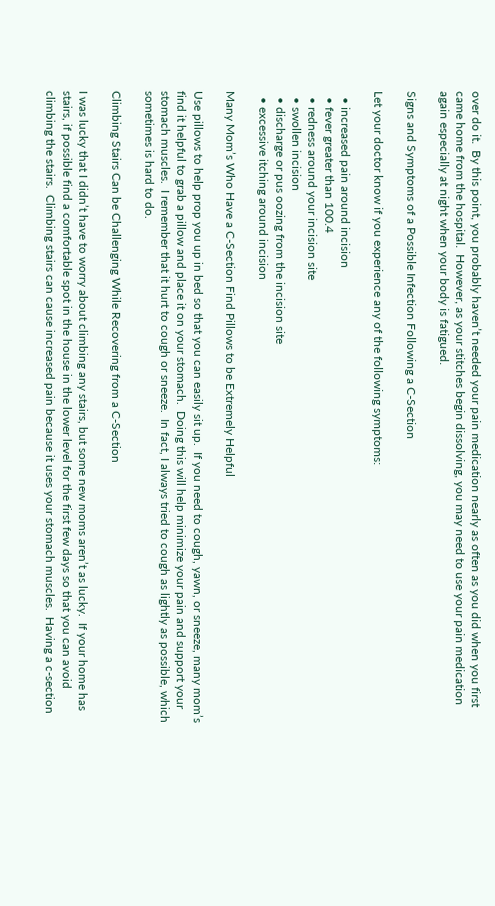over do it.  By this point, you probably haven’t needed your pain medication nearly as often as you did when you first came home from the hospital.  However, as your stitches begin dissolving, you may need to use your pain medication again especially at night when your body is fatigued.

Signs and Symptoms of a Possible Infection Following a C-Section

Let your doctor know if you experience any of the following symptoms:

  • increased pain around incision
  • fever greater than 100.4
  • redness around your incision site
  • swollen incision
  • discharge or pus oozing from the incision site
  • excessive itching around incision

Many Mom’s Who Have a C-Section Find Pillows to be Extremely Helpful

Use pillows to help prop you up in bed so that you can easily sit up.  If you need to cough, yawn, or sneeze, many mom’s find it helpful to grab a pillow and place it on your stomach.  Doing this will help minimize your pain and support your stomach muscles.  I remember that it hurt to cough or sneeze.  In fact, I always tried to cough as lightly as possible, which sometimes is hard to do.

Climbing Stairs Can be Challenging While Recovering from a C-Section

I was lucky that I didn’t have to worry about climbing any stairs, but some new moms aren’t as lucky.  If your home has stairs, if possible find a comfortable spot in the house in the lower level for the first few days so that you can avoid climbing the stairs.  Climbing stairs can cause increased pain because it uses your stomach muscles.  Having a c-section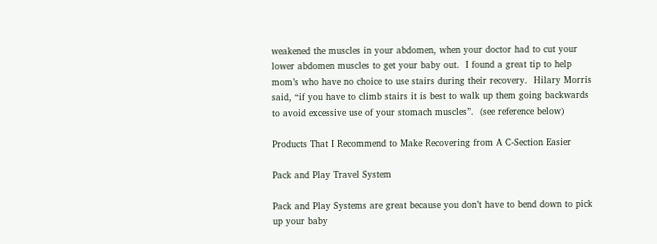weakened the muscles in your abdomen, when your doctor had to cut your lower abdomen muscles to get your baby out.  I found a great tip to help mom’s who have no choice to use stairs during their recovery.  Hilary Morris said, “if you have to climb stairs it is best to walk up them going backwards to avoid excessive use of your stomach muscles”.  (see reference below)

Products That I Recommend to Make Recovering from A C-Section Easier

Pack and Play Travel System

Pack and Play Systems are great because you don’t have to bend down to pick up your baby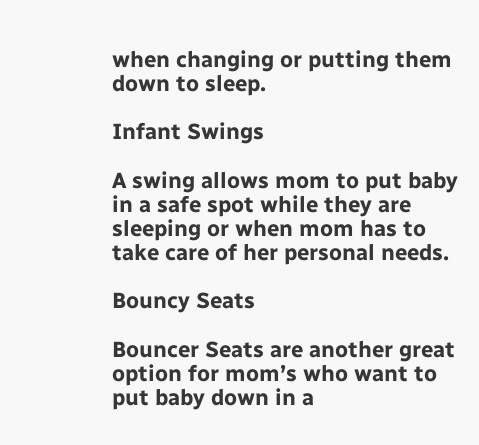when changing or putting them down to sleep.

Infant Swings

A swing allows mom to put baby in a safe spot while they are sleeping or when mom has to take care of her personal needs.

Bouncy Seats

Bouncer Seats are another great option for mom’s who want to put baby down in a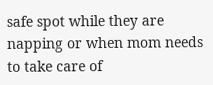safe spot while they are napping or when mom needs to take care of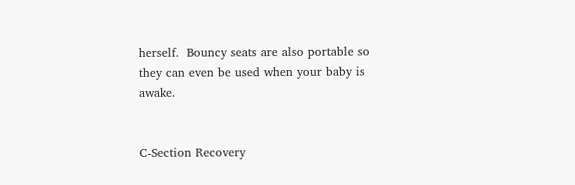herself.  Bouncy seats are also portable so they can even be used when your baby is awake.


C-Section Recovery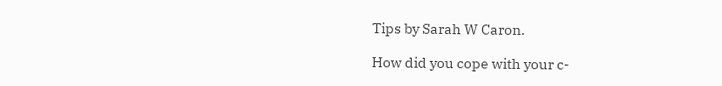Tips by Sarah W Caron.

How did you cope with your c-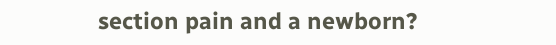section pain and a newborn?